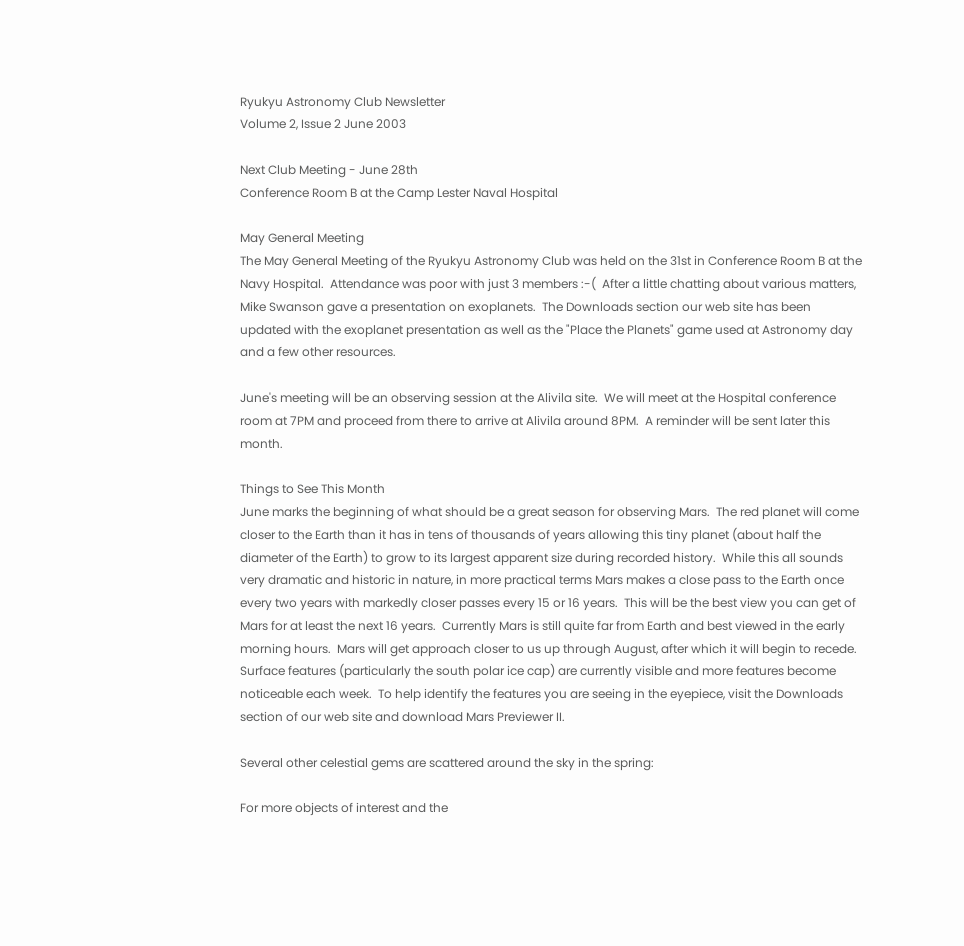Ryukyu Astronomy Club Newsletter
Volume 2, Issue 2 June 2003

Next Club Meeting - June 28th
Conference Room B at the Camp Lester Naval Hospital

May General Meeting
The May General Meeting of the Ryukyu Astronomy Club was held on the 31st in Conference Room B at the Navy Hospital.  Attendance was poor with just 3 members :-(  After a little chatting about various matters, Mike Swanson gave a presentation on exoplanets.  The Downloads section our web site has been updated with the exoplanet presentation as well as the "Place the Planets" game used at Astronomy day and a few other resources.

June's meeting will be an observing session at the Alivila site.  We will meet at the Hospital conference room at 7PM and proceed from there to arrive at Alivila around 8PM.  A reminder will be sent later this month.

Things to See This Month
June marks the beginning of what should be a great season for observing Mars.  The red planet will come closer to the Earth than it has in tens of thousands of years allowing this tiny planet (about half the diameter of the Earth) to grow to its largest apparent size during recorded history.  While this all sounds very dramatic and historic in nature, in more practical terms Mars makes a close pass to the Earth once every two years with markedly closer passes every 15 or 16 years.  This will be the best view you can get of Mars for at least the next 16 years.  Currently Mars is still quite far from Earth and best viewed in the early morning hours.  Mars will get approach closer to us up through August, after which it will begin to recede.  Surface features (particularly the south polar ice cap) are currently visible and more features become noticeable each week.  To help identify the features you are seeing in the eyepiece, visit the Downloads section of our web site and download Mars Previewer II.

Several other celestial gems are scattered around the sky in the spring:

For more objects of interest and the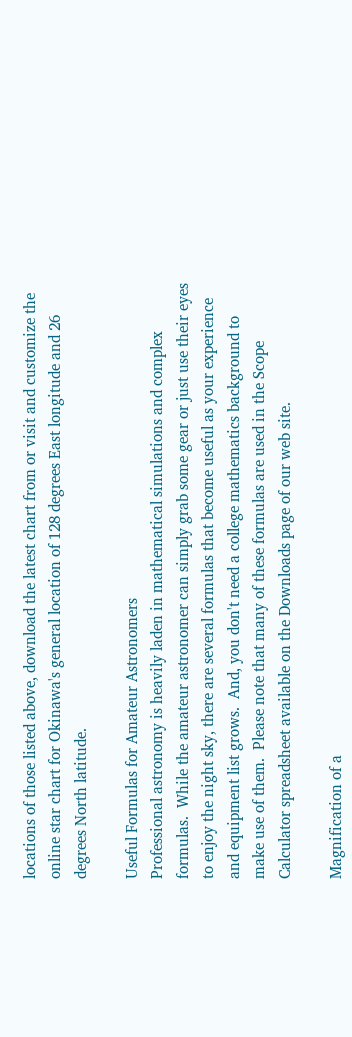locations of those listed above, download the latest chart from or visit and customize the online star chart for Okinawa's general location of 128 degrees East longitude and 26 degrees North latitude.

Useful Formulas for Amateur Astronomers
Professional astronomy is heavily laden in mathematical simulations and complex formulas.  While the amateur astronomer can simply grab some gear or just use their eyes to enjoy the night sky, there are several formulas that become useful as your experience and equipment list grows.  And, you don't need a college mathematics background to make use of them.  Please note that many of these formulas are used in the Scope Calculator spreadsheet available on the Downloads page of our web site.

Magnification of a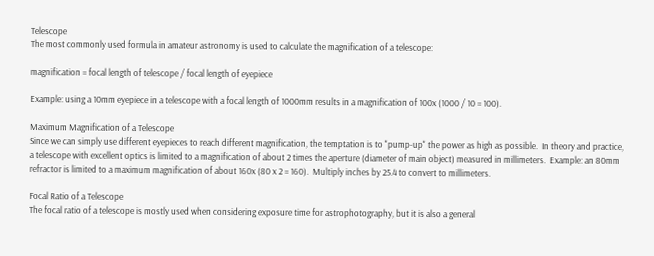Telescope
The most commonly used formula in amateur astronomy is used to calculate the magnification of a telescope:

magnification = focal length of telescope / focal length of eyepiece

Example: using a 10mm eyepiece in a telescope with a focal length of 1000mm results in a magnification of 100x (1000 / 10 = 100).

Maximum Magnification of a Telescope
Since we can simply use different eyepieces to reach different magnification, the temptation is to "pump-up" the power as high as possible.  In theory and practice, a telescope with excellent optics is limited to a magnification of about 2 times the aperture (diameter of main object) measured in millimeters.  Example: an 80mm refractor is limited to a maximum magnification of about 160x (80 x 2 = 160).  Multiply inches by 25.4 to convert to millimeters.

Focal Ratio of a Telescope
The focal ratio of a telescope is mostly used when considering exposure time for astrophotography, but it is also a general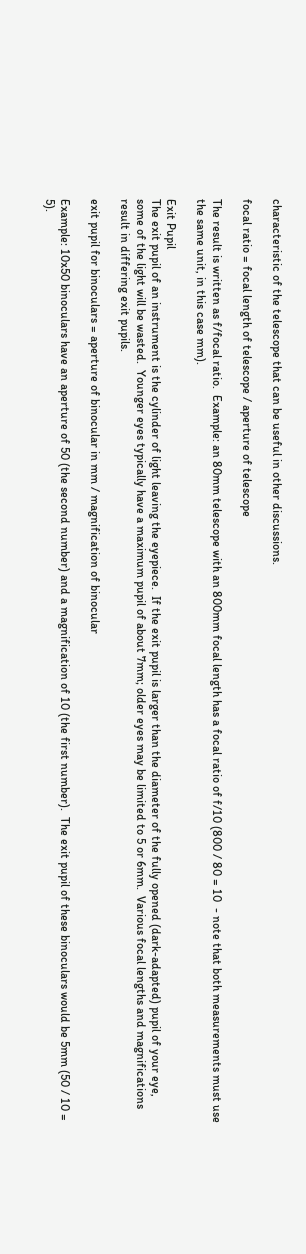characteristic of the telescope that can be useful in other discussions.

focal ratio = focal length of telescope / aperture of telescope

The result is written as f/focal ratio.  Example: an 80mm telescope with an 800mm focal length has a focal ratio of f/10 (800 / 80 = 10  - note that both measurements must use the same unit, in this case mm).

Exit Pupil
The exit pupil of an instrument is the cylinder of light leaving the eyepiece.  If the exit pupil is larger than the diameter of the fully opened (dark-adapted) pupil of your eye, some of the light will be wasted.  Younger eyes typically have a maximum pupil of about 7mm; older eyes may be limited to 5 or 6mm.  Various focal lengths and magnifications result in differing exit pupils.

exit pupil for binoculars = aperture of binocular in mm / magnification of binocular

Example: 10x50 binoculars have an aperture of 50 (the second number) and a magnification of 10 (the first number).  The exit pupil of these binoculars would be 5mm (50 / 10 = 5).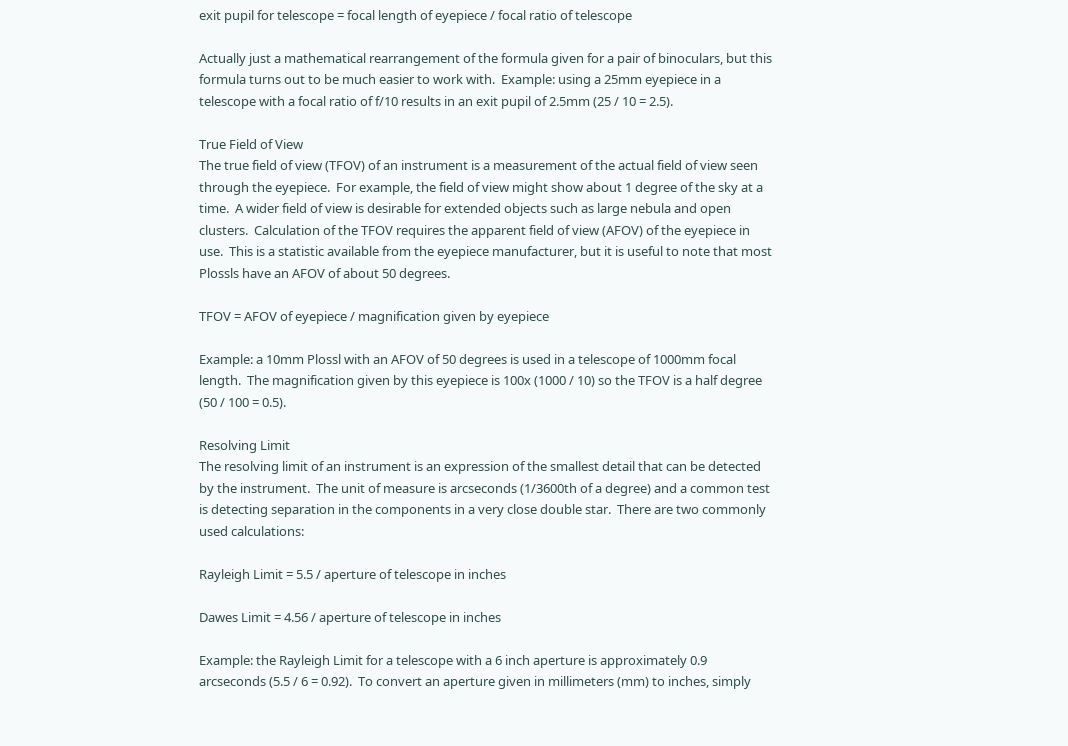exit pupil for telescope = focal length of eyepiece / focal ratio of telescope

Actually just a mathematical rearrangement of the formula given for a pair of binoculars, but this formula turns out to be much easier to work with.  Example: using a 25mm eyepiece in a telescope with a focal ratio of f/10 results in an exit pupil of 2.5mm (25 / 10 = 2.5).

True Field of View
The true field of view (TFOV) of an instrument is a measurement of the actual field of view seen through the eyepiece.  For example, the field of view might show about 1 degree of the sky at a time.  A wider field of view is desirable for extended objects such as large nebula and open clusters.  Calculation of the TFOV requires the apparent field of view (AFOV) of the eyepiece in use.  This is a statistic available from the eyepiece manufacturer, but it is useful to note that most Plossls have an AFOV of about 50 degrees.

TFOV = AFOV of eyepiece / magnification given by eyepiece

Example: a 10mm Plossl with an AFOV of 50 degrees is used in a telescope of 1000mm focal length.  The magnification given by this eyepiece is 100x (1000 / 10) so the TFOV is a half degree (50 / 100 = 0.5).

Resolving Limit
The resolving limit of an instrument is an expression of the smallest detail that can be detected by the instrument.  The unit of measure is arcseconds (1/3600th of a degree) and a common test is detecting separation in the components in a very close double star.  There are two commonly used calculations:

Rayleigh Limit = 5.5 / aperture of telescope in inches

Dawes Limit = 4.56 / aperture of telescope in inches

Example: the Rayleigh Limit for a telescope with a 6 inch aperture is approximately 0.9 arcseconds (5.5 / 6 = 0.92).  To convert an aperture given in millimeters (mm) to inches, simply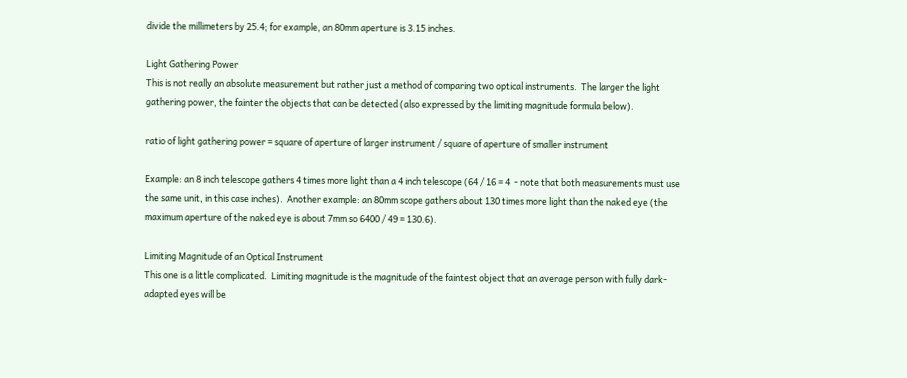divide the millimeters by 25.4; for example, an 80mm aperture is 3.15 inches.

Light Gathering Power
This is not really an absolute measurement but rather just a method of comparing two optical instruments.  The larger the light gathering power, the fainter the objects that can be detected (also expressed by the limiting magnitude formula below).

ratio of light gathering power = square of aperture of larger instrument / square of aperture of smaller instrument

Example: an 8 inch telescope gathers 4 times more light than a 4 inch telescope (64 / 16 = 4  - note that both measurements must use the same unit, in this case inches).  Another example: an 80mm scope gathers about 130 times more light than the naked eye (the maximum aperture of the naked eye is about 7mm so 6400 / 49 = 130.6).

Limiting Magnitude of an Optical Instrument
This one is a little complicated.  Limiting magnitude is the magnitude of the faintest object that an average person with fully dark-adapted eyes will be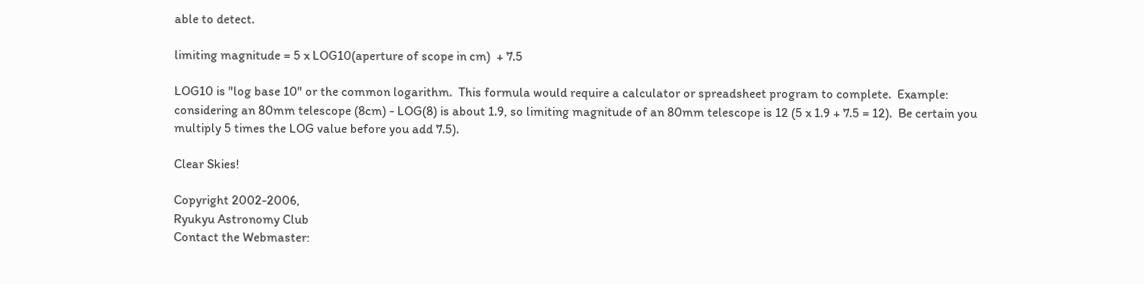able to detect.

limiting magnitude = 5 x LOG10(aperture of scope in cm)  + 7.5

LOG10 is "log base 10" or the common logarithm.  This formula would require a calculator or spreadsheet program to complete.  Example: considering an 80mm telescope (8cm) - LOG(8) is about 1.9, so limiting magnitude of an 80mm telescope is 12 (5 x 1.9 + 7.5 = 12).  Be certain you multiply 5 times the LOG value before you add 7.5).

Clear Skies!

Copyright 2002-2006,
Ryukyu Astronomy Club
Contact the Webmaster: